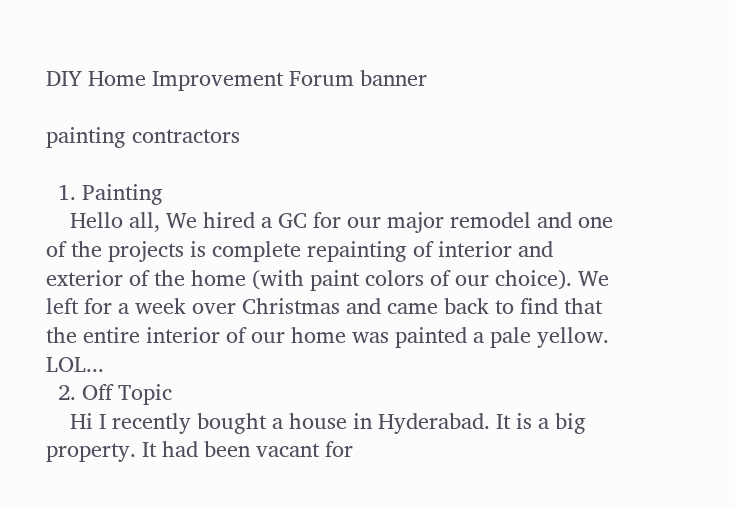DIY Home Improvement Forum banner

painting contractors

  1. Painting
    Hello all, We hired a GC for our major remodel and one of the projects is complete repainting of interior and exterior of the home (with paint colors of our choice). We left for a week over Christmas and came back to find that the entire interior of our home was painted a pale yellow. LOL...
  2. Off Topic
    Hi I recently bought a house in Hyderabad. It is a big property. It had been vacant for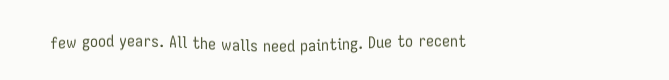few good years. All the walls need painting. Due to recent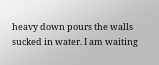heavy down pours the walls sucked in water. I am waiting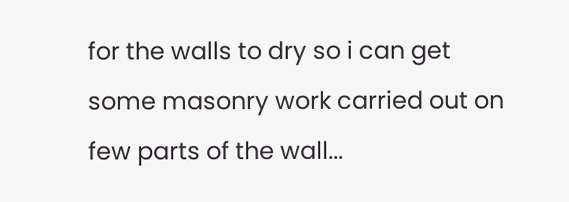for the walls to dry so i can get some masonry work carried out on few parts of the wall...